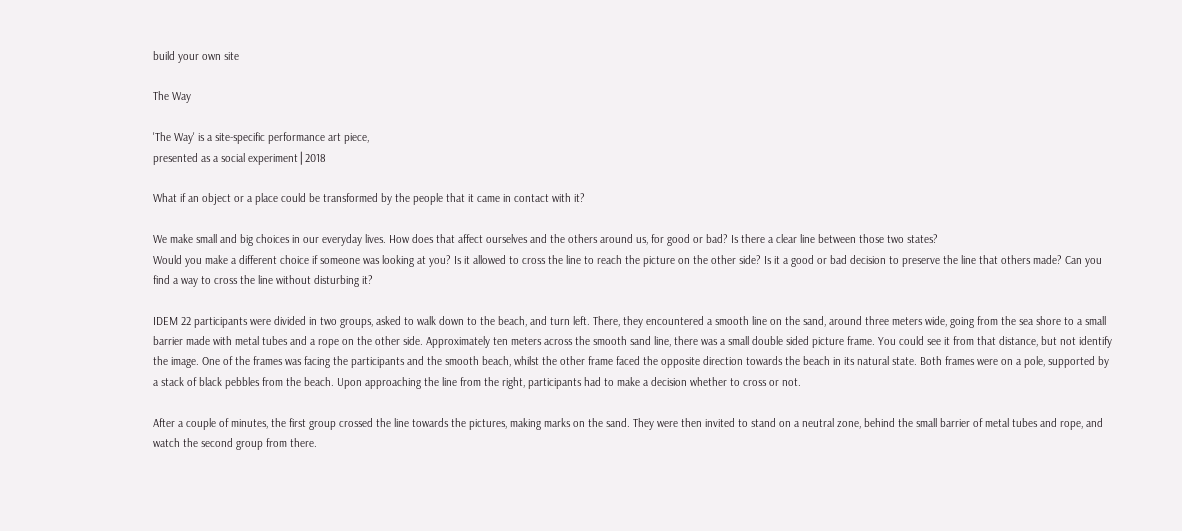build your own site

The Way

'The Way' is a site-specific performance art piece,
presented as a social experiment│2018

What if an object or a place could be transformed by the people that it came in contact with it?

We make small and big choices in our everyday lives. How does that affect ourselves and the others around us, for good or bad? Is there a clear line between those two states?
Would you make a different choice if someone was looking at you? Is it allowed to cross the line to reach the picture on the other side? Is it a good or bad decision to preserve the line that others made? Can you find a way to cross the line without disturbing it?

IDEM 22 participants were divided in two groups, asked to walk down to the beach, and turn left. There, they encountered a smooth line on the sand, around three meters wide, going from the sea shore to a small barrier made with metal tubes and a rope on the other side. Approximately ten meters across the smooth sand line, there was a small double sided picture frame. You could see it from that distance, but not identify the image. One of the frames was facing the participants and the smooth beach, whilst the other frame faced the opposite direction towards the beach in its natural state. Both frames were on a pole, supported by a stack of black pebbles from the beach. Upon approaching the line from the right, participants had to make a decision whether to cross or not.

After a couple of minutes, the first group crossed the line towards the pictures, making marks on the sand. They were then invited to stand on a neutral zone, behind the small barrier of metal tubes and rope, and watch the second group from there.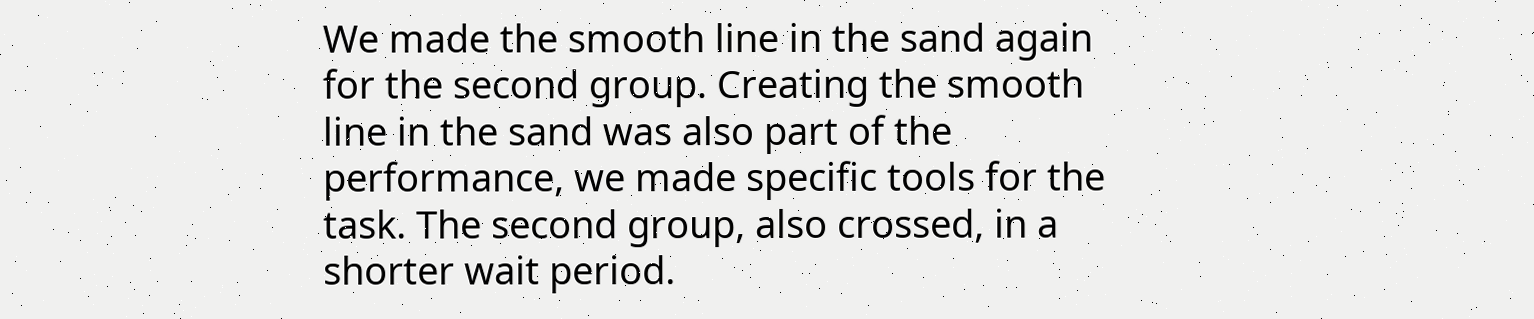We made the smooth line in the sand again for the second group. Creating the smooth line in the sand was also part of the performance, we made specific tools for the task. The second group, also crossed, in a shorter wait period.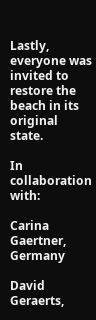Lastly, everyone was invited to restore the beach in its original state.

In collaboration with:

Carina Gaertner, Germany

David Geraerts,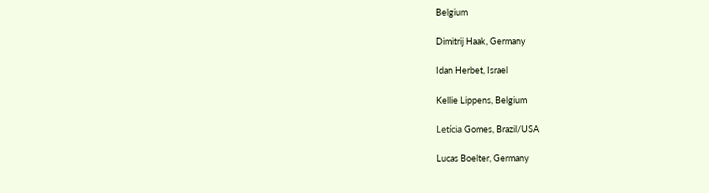Belgium

Dimitrij Haak, Germany

Idan Herbet, Israel

Kellie Lippens, Belgium

Letícia Gomes, Brazil/USA

Lucas Boelter, Germany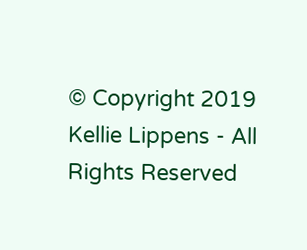© Copyright 2019 Kellie Lippens - All Rights Reserved